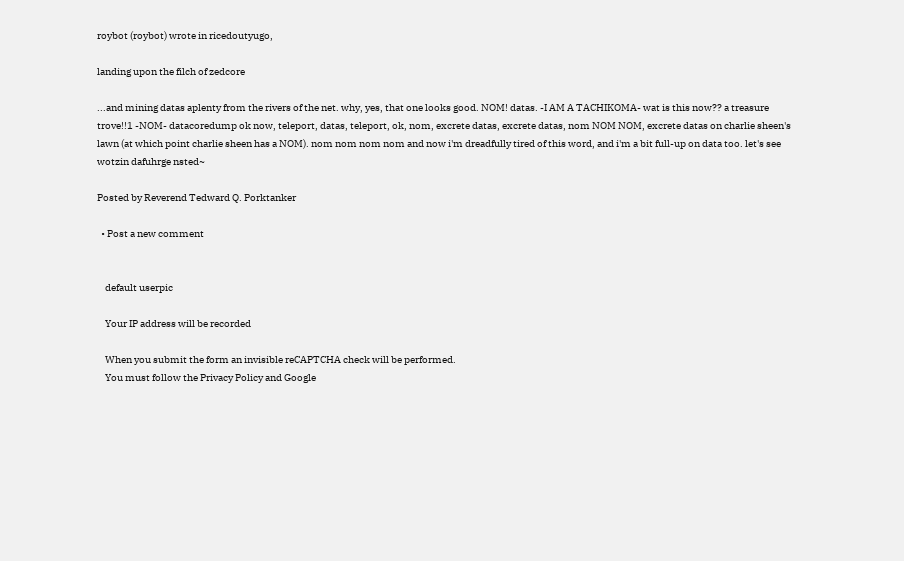roybot (roybot) wrote in ricedoutyugo,

landing upon the filch of zedcore

...and mining datas aplenty from the rivers of the net. why, yes, that one looks good. NOM! datas. -I AM A TACHIKOMA- wat is this now?? a treasure trove!!1 -NOM- datacoredump ok now, teleport, datas, teleport, ok, nom, excrete datas, excrete datas, nom NOM NOM, excrete datas on charlie sheen's lawn (at which point charlie sheen has a NOM). nom nom nom nom and now i'm dreadfully tired of this word, and i'm a bit full-up on data too. let's see wotzin dafuhrge nsted~

Posted by Reverend Tedward Q. Porktanker

  • Post a new comment


    default userpic

    Your IP address will be recorded

    When you submit the form an invisible reCAPTCHA check will be performed.
    You must follow the Privacy Policy and Google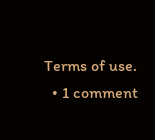Terms of use.
  • 1 comment